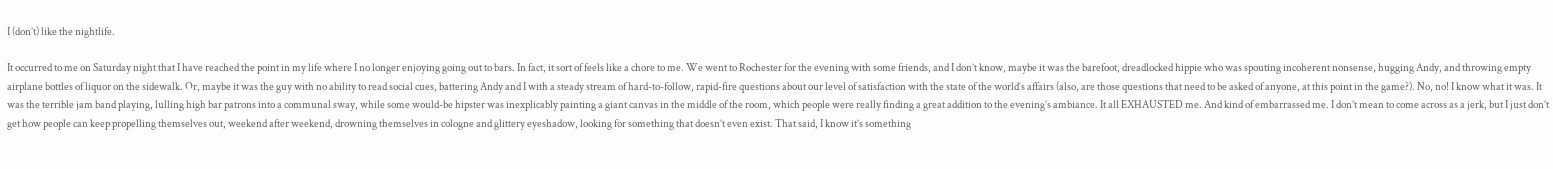I (don’t) like the nightlife.

It occurred to me on Saturday night that I have reached the point in my life where I no longer enjoying going out to bars. In fact, it sort of feels like a chore to me. We went to Rochester for the evening with some friends, and I don’t know, maybe it was the barefoot, dreadlocked hippie who was spouting incoherent nonsense, hugging Andy, and throwing empty airplane bottles of liquor on the sidewalk. Or, maybe it was the guy with no ability to read social cues, battering Andy and I with a steady stream of hard-to-follow, rapid-fire questions about our level of satisfaction with the state of the world’s affairs (also, are those questions that need to be asked of anyone, at this point in the game?). No, no! I know what it was. It was the terrible jam band playing, lulling high bar patrons into a communal sway, while some would-be hipster was inexplicably painting a giant canvas in the middle of the room, which people were really finding a great addition to the evening’s ambiance. It all EXHAUSTED me. And kind of embarrassed me. I don’t mean to come across as a jerk, but I just don’t get how people can keep propelling themselves out, weekend after weekend, drowning themselves in cologne and glittery eyeshadow, looking for something that doesn’t even exist. That said, I know it’s something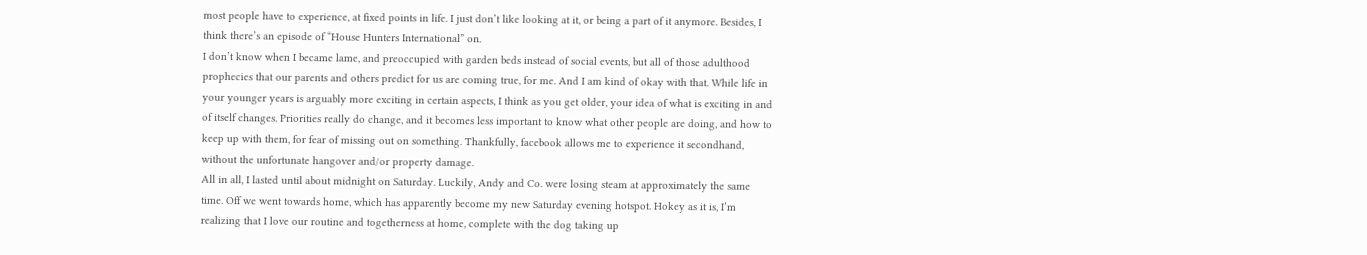most people have to experience, at fixed points in life. I just don’t like looking at it, or being a part of it anymore. Besides, I think there’s an episode of “House Hunters International” on.
I don’t know when I became lame, and preoccupied with garden beds instead of social events, but all of those adulthood prophecies that our parents and others predict for us are coming true, for me. And I am kind of okay with that. While life in your younger years is arguably more exciting in certain aspects, I think as you get older, your idea of what is exciting in and of itself changes. Priorities really do change, and it becomes less important to know what other people are doing, and how to keep up with them, for fear of missing out on something. Thankfully, facebook allows me to experience it secondhand, without the unfortunate hangover and/or property damage.
All in all, I lasted until about midnight on Saturday. Luckily, Andy and Co. were losing steam at approximately the same time. Off we went towards home, which has apparently become my new Saturday evening hotspot. Hokey as it is, I’m realizing that I love our routine and togetherness at home, complete with the dog taking up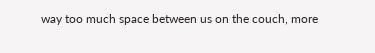way too much space between us on the couch, more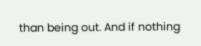than being out. And if nothing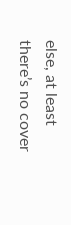else, at least there’s no cover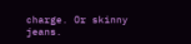charge. Or skinny jeans.